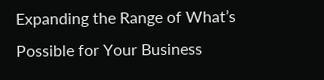Expanding the Range of What’s Possible for Your Business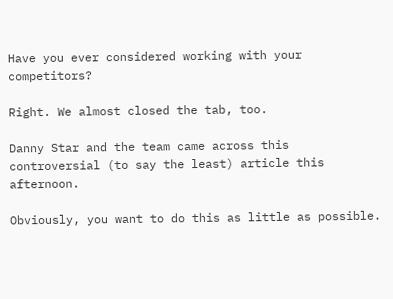Have you ever considered working with your competitors?

Right. We almost closed the tab, too.

Danny Star and the team came across this controversial (to say the least) article this afternoon.

Obviously, you want to do this as little as possible.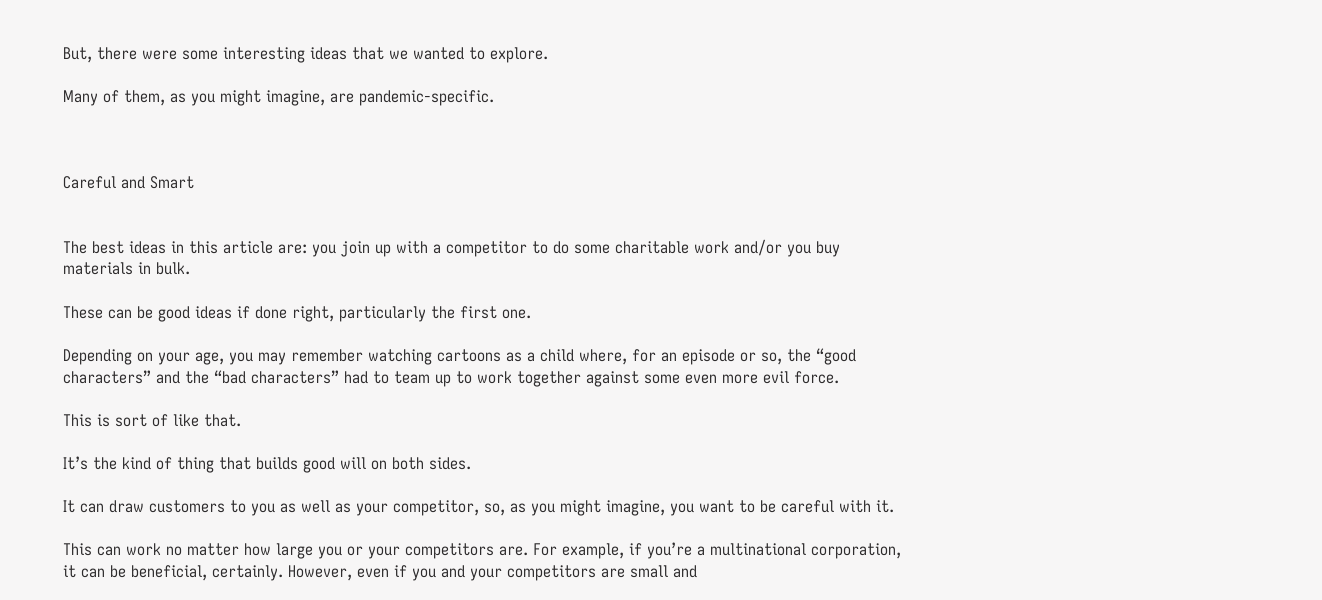But, there were some interesting ideas that we wanted to explore.

Many of them, as you might imagine, are pandemic-specific.



Careful and Smart


The best ideas in this article are: you join up with a competitor to do some charitable work and/or you buy materials in bulk.

These can be good ideas if done right, particularly the first one.

Depending on your age, you may remember watching cartoons as a child where, for an episode or so, the “good characters” and the “bad characters” had to team up to work together against some even more evil force.

This is sort of like that.

It’s the kind of thing that builds good will on both sides.

It can draw customers to you as well as your competitor, so, as you might imagine, you want to be careful with it.

This can work no matter how large you or your competitors are. For example, if you’re a multinational corporation, it can be beneficial, certainly. However, even if you and your competitors are small and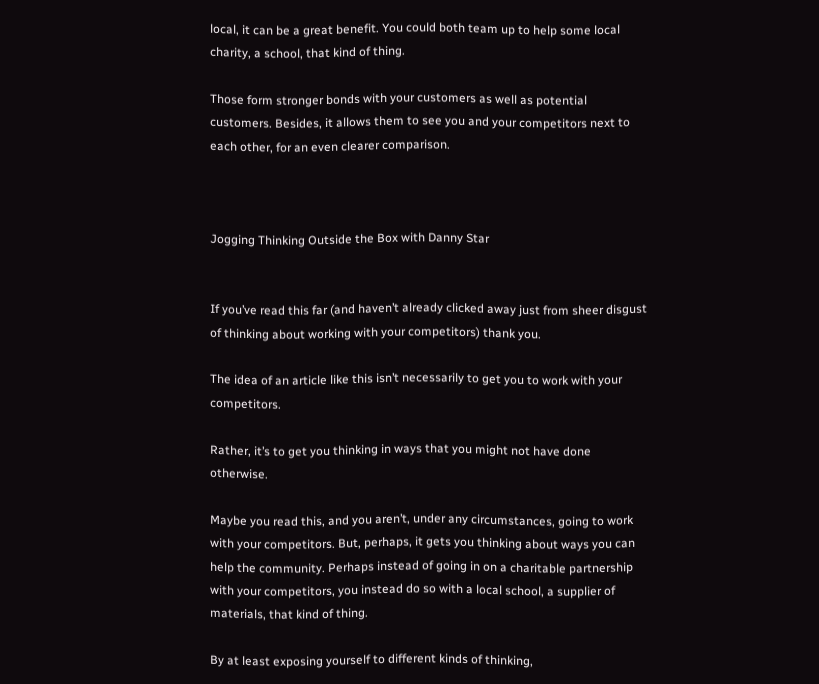local, it can be a great benefit. You could both team up to help some local charity, a school, that kind of thing.

Those form stronger bonds with your customers as well as potential customers. Besides, it allows them to see you and your competitors next to each other, for an even clearer comparison.



Jogging Thinking Outside the Box with Danny Star


If you’ve read this far (and haven’t already clicked away just from sheer disgust of thinking about working with your competitors) thank you.

The idea of an article like this isn’t necessarily to get you to work with your competitors.

Rather, it’s to get you thinking in ways that you might not have done otherwise.

Maybe you read this, and you aren’t, under any circumstances, going to work with your competitors. But, perhaps, it gets you thinking about ways you can help the community. Perhaps instead of going in on a charitable partnership with your competitors, you instead do so with a local school, a supplier of materials, that kind of thing.

By at least exposing yourself to different kinds of thinking,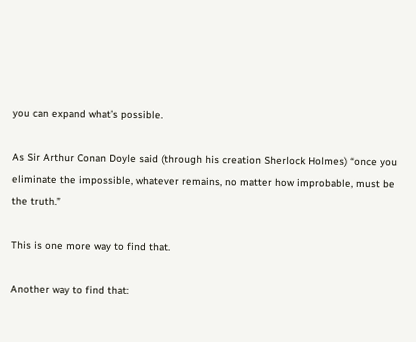you can expand what’s possible.

As Sir Arthur Conan Doyle said (through his creation Sherlock Holmes) “once you eliminate the impossible, whatever remains, no matter how improbable, must be the truth.”

This is one more way to find that.

Another way to find that: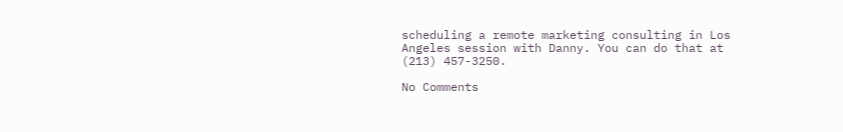scheduling a remote marketing consulting in Los Angeles session with Danny. You can do that at (213) 457-3250.

No Comments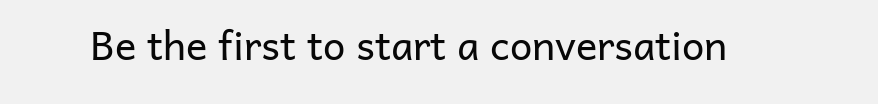Be the first to start a conversation